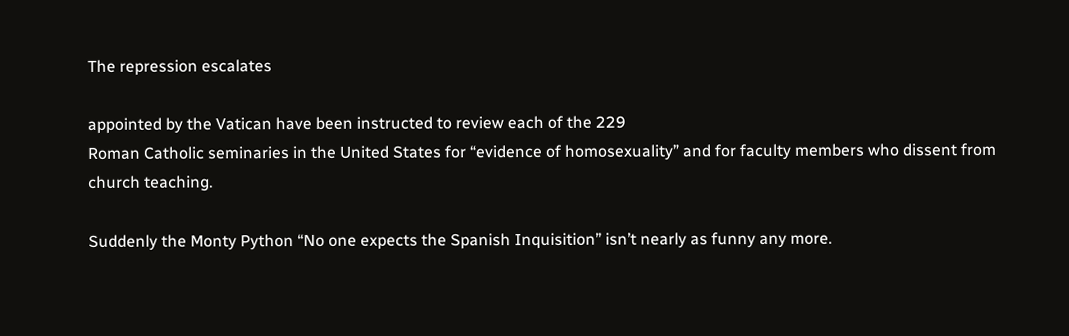The repression escalates

appointed by the Vatican have been instructed to review each of the 229
Roman Catholic seminaries in the United States for “evidence of homosexuality” and for faculty members who dissent from church teaching.

Suddenly the Monty Python “No one expects the Spanish Inquisition” isn’t nearly as funny any more.